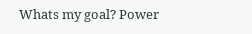Whats my goal? Power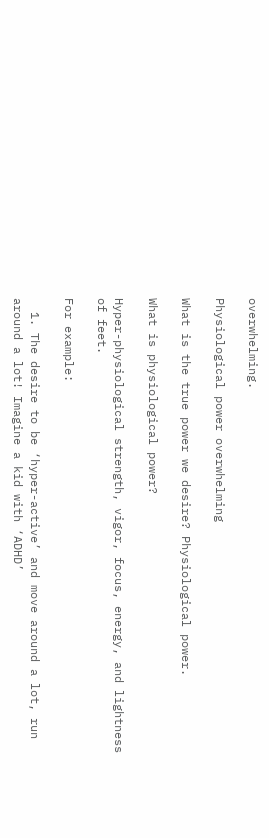overwhelming.

Physiological power overwhelming

What is the true power we desire? Physiological power.

What is physiological power?

Hyper-physiological strength, vigor, focus, energy, and lightness of feet.

For example:

  1. The desire to be ‘hyper-active’ and move around a lot, run around a lot! Imagine a kid with ‘ADHD’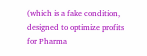(which is a fake condition, designed to optimize profits for Pharma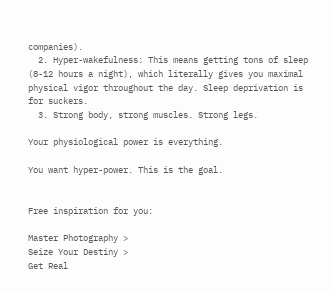companies).
  2. Hyper-wakefulness: This means getting tons of sleep (8-12 hours a night), which literally gives you maximal physical vigor throughout the day. Sleep deprivation is for suckers.
  3. Strong body, strong muscles. Strong legs.

Your physiological power is everything.

You want hyper-power. This is the goal.


Free inspiration for you:

Master Photography >
Seize Your Destiny >
Get Real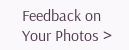Feedback on Your Photos >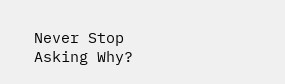Never Stop Asking Why?